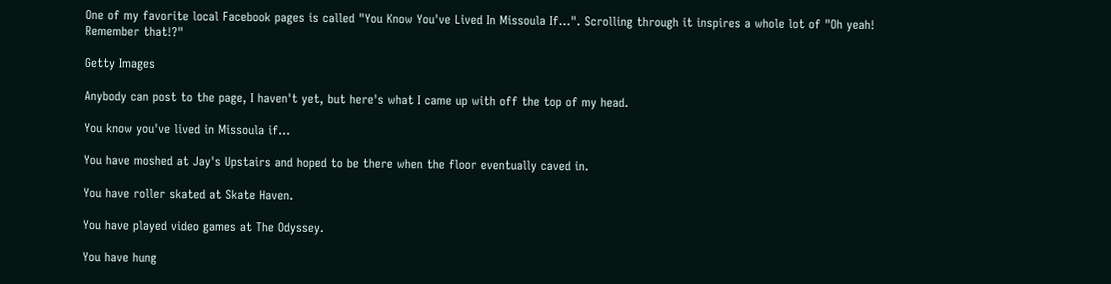One of my favorite local Facebook pages is called "You Know You've Lived In Missoula If...". Scrolling through it inspires a whole lot of "Oh yeah! Remember that!?"

Getty Images

Anybody can post to the page, I haven't yet, but here's what I came up with off the top of my head.

You know you've lived in Missoula if...

You have moshed at Jay's Upstairs and hoped to be there when the floor eventually caved in.

You have roller skated at Skate Haven.

You have played video games at The Odyssey.

You have hung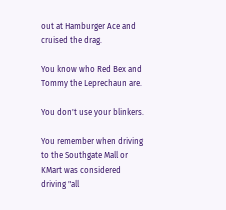out at Hamburger Ace and cruised the drag.

You know who Red Bex and Tommy the Leprechaun are.

You don't use your blinkers.

You remember when driving to the Southgate Mall or KMart was considered driving "all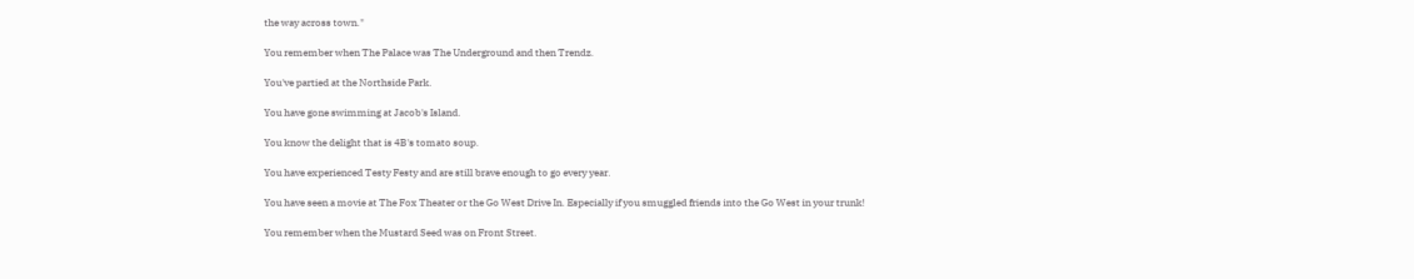the way across town."

You remember when The Palace was The Underground and then Trendz.

You've partied at the Northside Park.

You have gone swimming at Jacob's Island.

You know the delight that is 4B's tomato soup.

You have experienced Testy Festy and are still brave enough to go every year.

You have seen a movie at The Fox Theater or the Go West Drive In. Especially if you smuggled friends into the Go West in your trunk!

You remember when the Mustard Seed was on Front Street.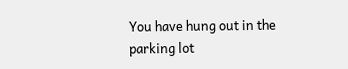You have hung out in the parking lot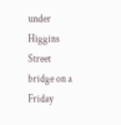under Higgins Street bridge on a Friday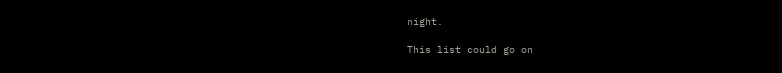night.

This list could go on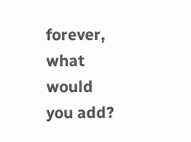forever, what would you add?